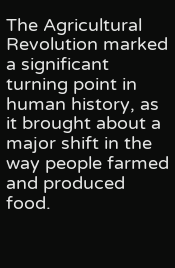The Agricultural Revolution marked a significant turning point in human history, as it brought about a major shift in the way people farmed and produced food.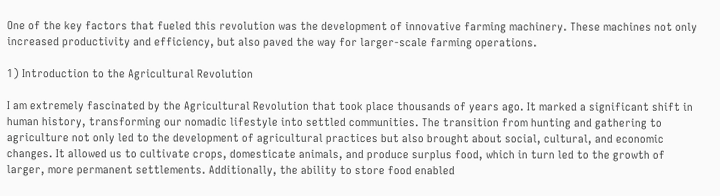One of the key factors that fueled this revolution was the development of innovative farming machinery. These machines not only increased productivity and efficiency, but also paved the way for larger-scale farming operations.

1) Introduction to the Agricultural Revolution

I am extremely fascinated by the Agricultural Revolution that took place thousands of years ago. It marked a significant shift in human history, transforming our nomadic lifestyle into settled communities. The transition from hunting and gathering to agriculture not only led to the development of agricultural practices but also brought about social, cultural, and economic changes. It allowed us to cultivate crops, domesticate animals, and produce surplus food, which in turn led to the growth of larger, more permanent settlements. Additionally, the ability to store food enabled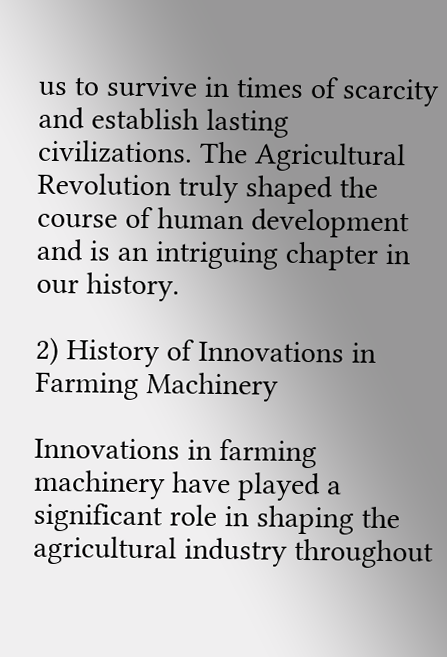us to survive in times of scarcity and establish lasting civilizations. The Agricultural Revolution truly shaped the course of human development and is an intriguing chapter in our history.

2) History of Innovations in Farming Machinery

Innovations in farming machinery have played a significant role in shaping the agricultural industry throughout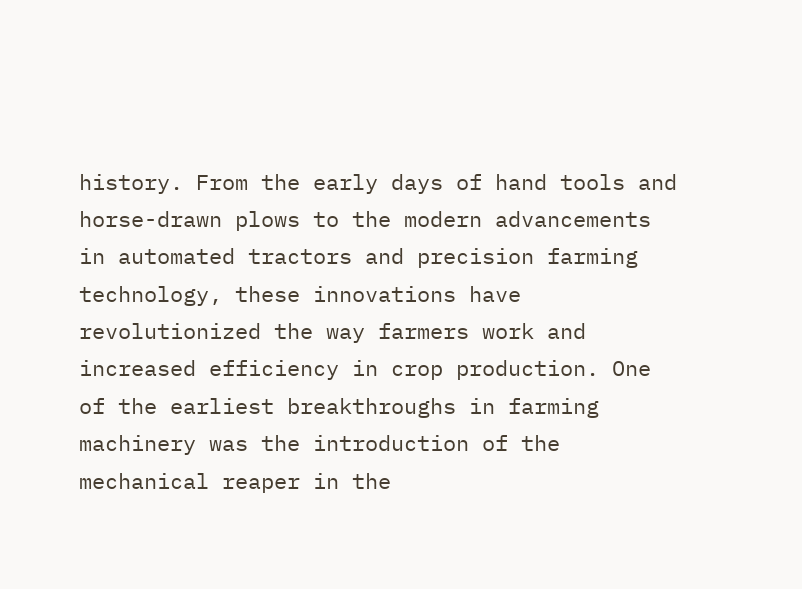history. From the early days of hand tools and horse-drawn plows to the modern advancements in automated tractors and precision farming technology, these innovations have revolutionized the way farmers work and increased efficiency in crop production. One of the earliest breakthroughs in farming machinery was the introduction of the mechanical reaper in the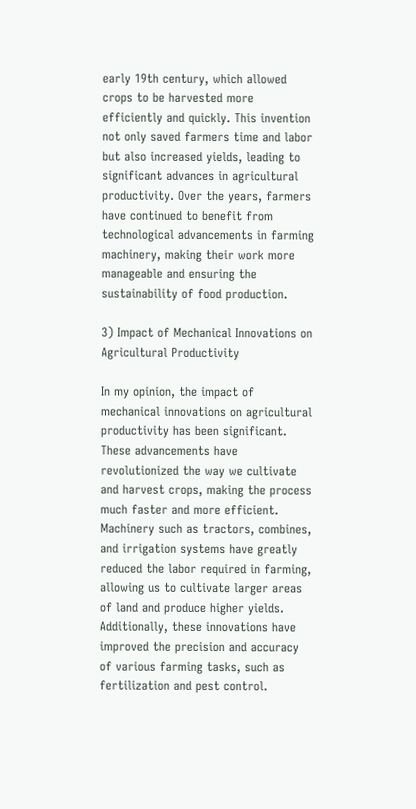early 19th century, which allowed crops to be harvested more efficiently and quickly. This invention not only saved farmers time and labor but also increased yields, leading to significant advances in agricultural productivity. Over the years, farmers have continued to benefit from technological advancements in farming machinery, making their work more manageable and ensuring the sustainability of food production.

3) Impact of Mechanical Innovations on Agricultural Productivity

In my opinion, the impact of mechanical innovations on agricultural productivity has been significant. These advancements have revolutionized the way we cultivate and harvest crops, making the process much faster and more efficient. Machinery such as tractors, combines, and irrigation systems have greatly reduced the labor required in farming, allowing us to cultivate larger areas of land and produce higher yields. Additionally, these innovations have improved the precision and accuracy of various farming tasks, such as fertilization and pest control.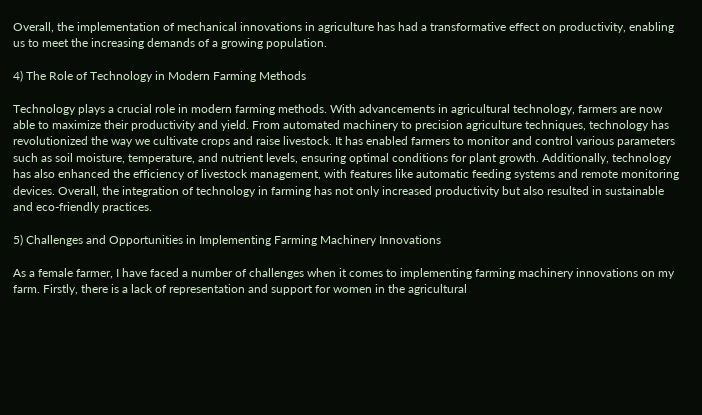Overall, the implementation of mechanical innovations in agriculture has had a transformative effect on productivity, enabling us to meet the increasing demands of a growing population.

4) The Role of Technology in Modern Farming Methods

Technology plays a crucial role in modern farming methods. With advancements in agricultural technology, farmers are now able to maximize their productivity and yield. From automated machinery to precision agriculture techniques, technology has revolutionized the way we cultivate crops and raise livestock. It has enabled farmers to monitor and control various parameters such as soil moisture, temperature, and nutrient levels, ensuring optimal conditions for plant growth. Additionally, technology has also enhanced the efficiency of livestock management, with features like automatic feeding systems and remote monitoring devices. Overall, the integration of technology in farming has not only increased productivity but also resulted in sustainable and eco-friendly practices.

5) Challenges and Opportunities in Implementing Farming Machinery Innovations

As a female farmer, I have faced a number of challenges when it comes to implementing farming machinery innovations on my farm. Firstly, there is a lack of representation and support for women in the agricultural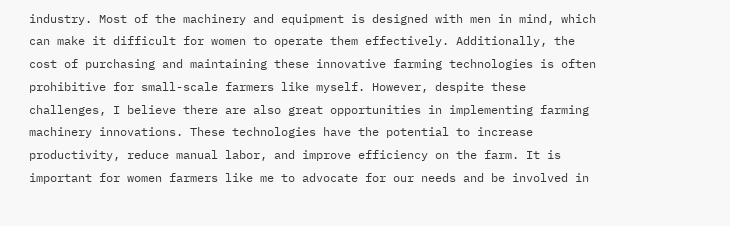industry. Most of the machinery and equipment is designed with men in mind, which can make it difficult for women to operate them effectively. Additionally, the cost of purchasing and maintaining these innovative farming technologies is often prohibitive for small-scale farmers like myself. However, despite these challenges, I believe there are also great opportunities in implementing farming machinery innovations. These technologies have the potential to increase productivity, reduce manual labor, and improve efficiency on the farm. It is important for women farmers like me to advocate for our needs and be involved in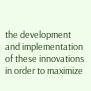the development and implementation of these innovations in order to maximize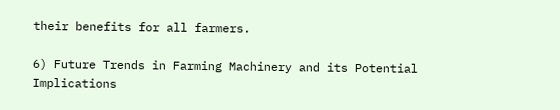their benefits for all farmers.

6) Future Trends in Farming Machinery and its Potential Implications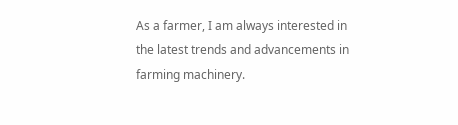As a farmer, I am always interested in the latest trends and advancements in farming machinery.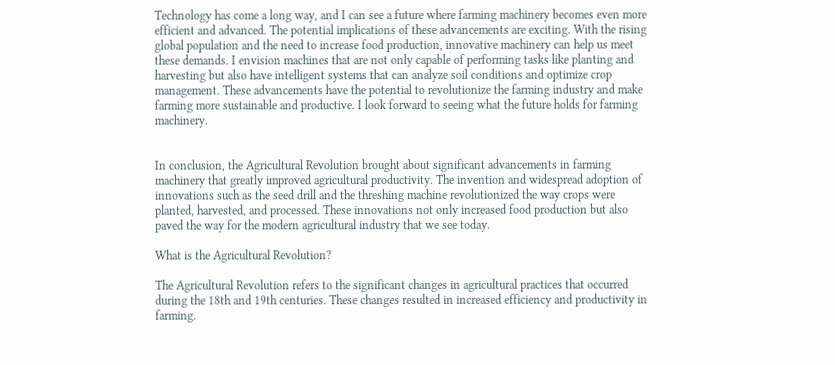Technology has come a long way, and I can see a future where farming machinery becomes even more efficient and advanced. The potential implications of these advancements are exciting. With the rising global population and the need to increase food production, innovative machinery can help us meet these demands. I envision machines that are not only capable of performing tasks like planting and harvesting but also have intelligent systems that can analyze soil conditions and optimize crop management. These advancements have the potential to revolutionize the farming industry and make farming more sustainable and productive. I look forward to seeing what the future holds for farming machinery.


In conclusion, the Agricultural Revolution brought about significant advancements in farming machinery that greatly improved agricultural productivity. The invention and widespread adoption of innovations such as the seed drill and the threshing machine revolutionized the way crops were planted, harvested, and processed. These innovations not only increased food production but also paved the way for the modern agricultural industry that we see today.

What is the Agricultural Revolution?

The Agricultural Revolution refers to the significant changes in agricultural practices that occurred during the 18th and 19th centuries. These changes resulted in increased efficiency and productivity in farming.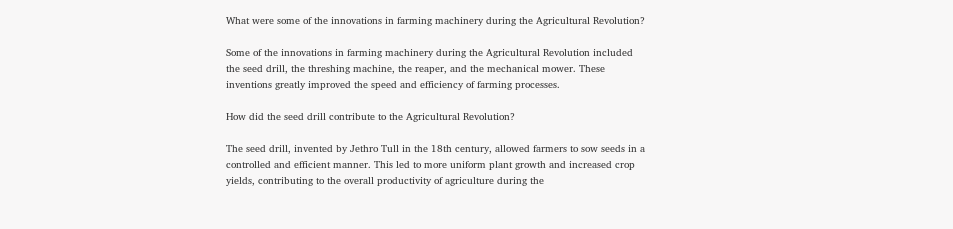What were some of the innovations in farming machinery during the Agricultural Revolution?

Some of the innovations in farming machinery during the Agricultural Revolution included the seed drill, the threshing machine, the reaper, and the mechanical mower. These inventions greatly improved the speed and efficiency of farming processes.

How did the seed drill contribute to the Agricultural Revolution?

The seed drill, invented by Jethro Tull in the 18th century, allowed farmers to sow seeds in a controlled and efficient manner. This led to more uniform plant growth and increased crop yields, contributing to the overall productivity of agriculture during the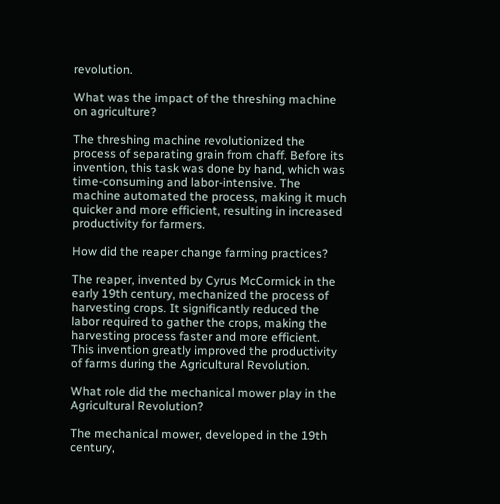revolution.

What was the impact of the threshing machine on agriculture?

The threshing machine revolutionized the process of separating grain from chaff. Before its invention, this task was done by hand, which was time-consuming and labor-intensive. The machine automated the process, making it much quicker and more efficient, resulting in increased productivity for farmers.

How did the reaper change farming practices?

The reaper, invented by Cyrus McCormick in the early 19th century, mechanized the process of harvesting crops. It significantly reduced the labor required to gather the crops, making the harvesting process faster and more efficient. This invention greatly improved the productivity of farms during the Agricultural Revolution.

What role did the mechanical mower play in the Agricultural Revolution?

The mechanical mower, developed in the 19th century,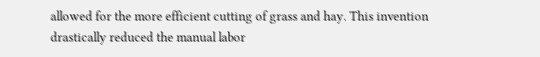allowed for the more efficient cutting of grass and hay. This invention drastically reduced the manual labor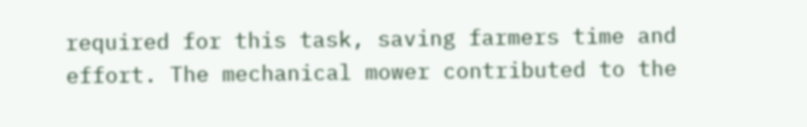required for this task, saving farmers time and effort. The mechanical mower contributed to the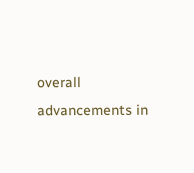overall advancements in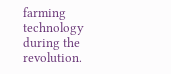farming technology during the revolution.